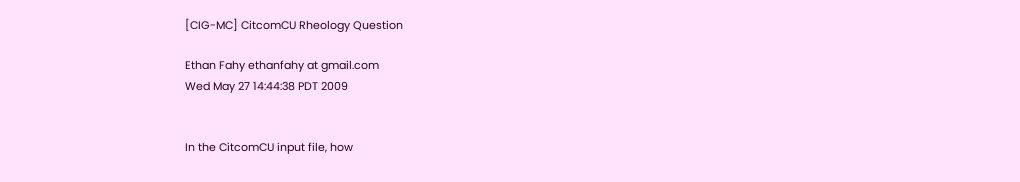[CIG-MC] CitcomCU Rheology Question

Ethan Fahy ethanfahy at gmail.com
Wed May 27 14:44:38 PDT 2009


In the CitcomCU input file, how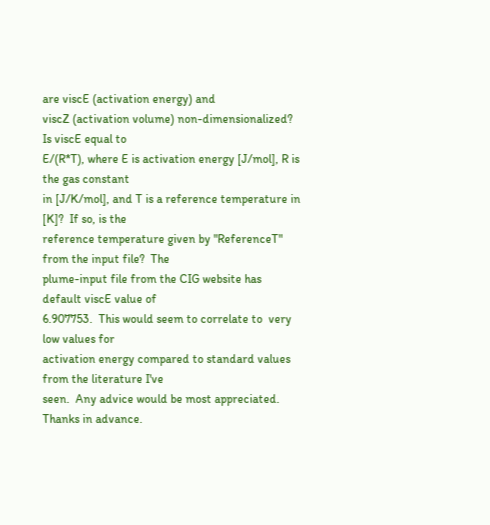are viscE (activation energy) and
viscZ (activation volume) non-dimensionalized?  Is viscE equal to
E/(R*T), where E is activation energy [J/mol], R is the gas constant
in [J/K/mol], and T is a reference temperature in [K]?  If so, is the
reference temperature given by "ReferenceT" from the input file?  The
plume-input file from the CIG website has  default viscE value of
6.907753.  This would seem to correlate to  very low values for
activation energy compared to standard values from the literature I've
seen.  Any advice would be most appreciated.  Thanks in advance.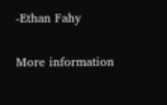-Ethan Fahy

More information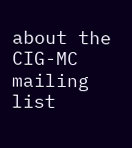about the CIG-MC mailing list